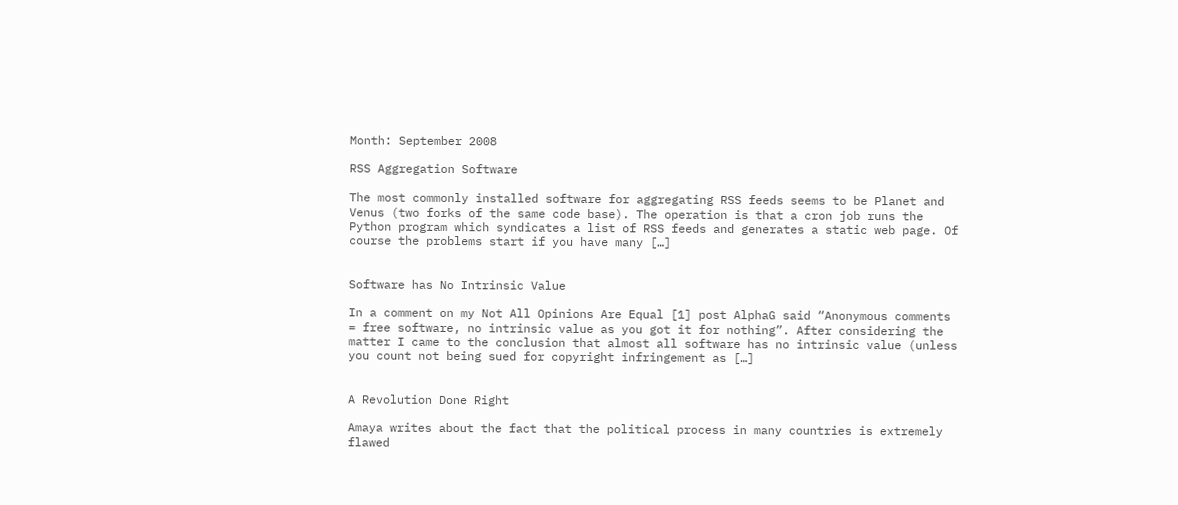Month: September 2008

RSS Aggregation Software

The most commonly installed software for aggregating RSS feeds seems to be Planet and Venus (two forks of the same code base). The operation is that a cron job runs the Python program which syndicates a list of RSS feeds and generates a static web page. Of course the problems start if you have many […]


Software has No Intrinsic Value

In a comment on my Not All Opinions Are Equal [1] post AlphaG said “Anonymous comments = free software, no intrinsic value as you got it for nothing”. After considering the matter I came to the conclusion that almost all software has no intrinsic value (unless you count not being sued for copyright infringement as […]


A Revolution Done Right

Amaya writes about the fact that the political process in many countries is extremely flawed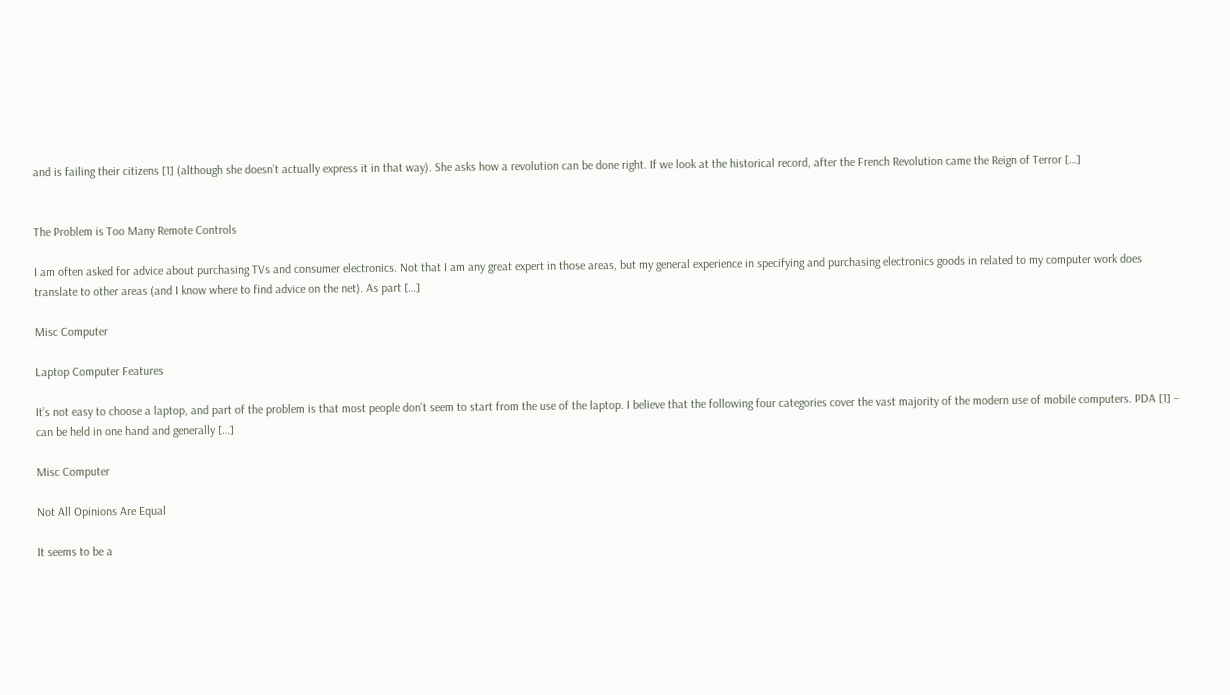and is failing their citizens [1] (although she doesn’t actually express it in that way). She asks how a revolution can be done right. If we look at the historical record, after the French Revolution came the Reign of Terror […]


The Problem is Too Many Remote Controls

I am often asked for advice about purchasing TVs and consumer electronics. Not that I am any great expert in those areas, but my general experience in specifying and purchasing electronics goods in related to my computer work does translate to other areas (and I know where to find advice on the net). As part […]

Misc Computer

Laptop Computer Features

It’s not easy to choose a laptop, and part of the problem is that most people don’t seem to start from the use of the laptop. I believe that the following four categories cover the vast majority of the modern use of mobile computers. PDA [1] – can be held in one hand and generally […]

Misc Computer

Not All Opinions Are Equal

It seems to be a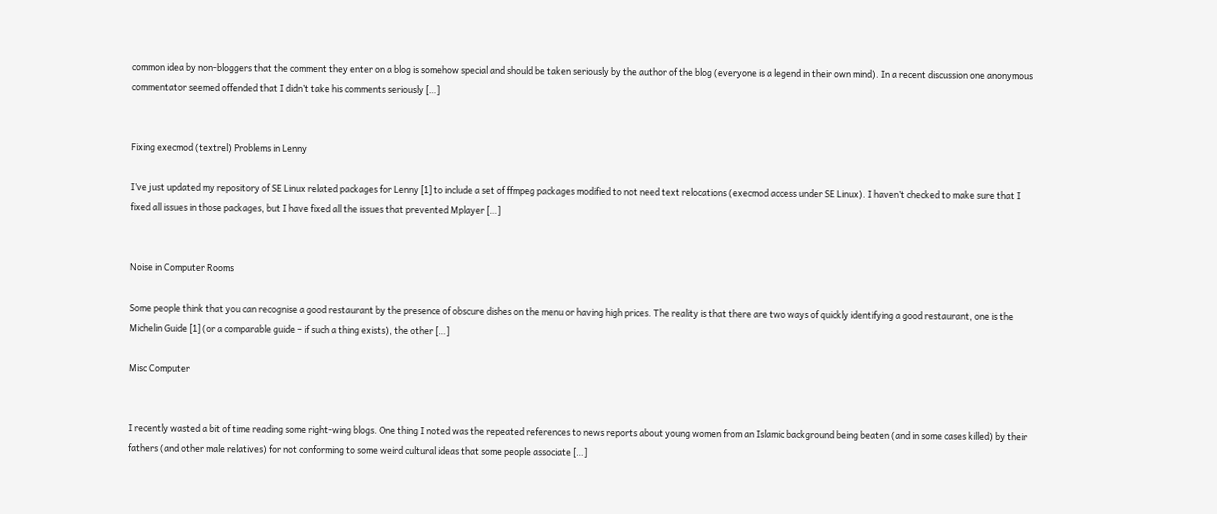common idea by non-bloggers that the comment they enter on a blog is somehow special and should be taken seriously by the author of the blog (everyone is a legend in their own mind). In a recent discussion one anonymous commentator seemed offended that I didn’t take his comments seriously […]


Fixing execmod (textrel) Problems in Lenny

I’ve just updated my repository of SE Linux related packages for Lenny [1] to include a set of ffmpeg packages modified to not need text relocations (execmod access under SE Linux). I haven’t checked to make sure that I fixed all issues in those packages, but I have fixed all the issues that prevented Mplayer […]


Noise in Computer Rooms

Some people think that you can recognise a good restaurant by the presence of obscure dishes on the menu or having high prices. The reality is that there are two ways of quickly identifying a good restaurant, one is the Michelin Guide [1] (or a comparable guide – if such a thing exists), the other […]

Misc Computer


I recently wasted a bit of time reading some right-wing blogs. One thing I noted was the repeated references to news reports about young women from an Islamic background being beaten (and in some cases killed) by their fathers (and other male relatives) for not conforming to some weird cultural ideas that some people associate […]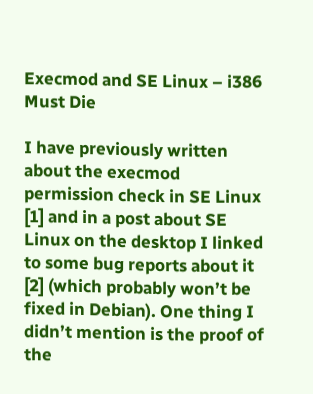Execmod and SE Linux – i386 Must Die

I have previously written about the execmod permission check in SE Linux [1] and in a post about SE Linux on the desktop I linked to some bug reports about it [2] (which probably won’t be fixed in Debian). One thing I didn’t mention is the proof of the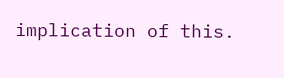implication of this.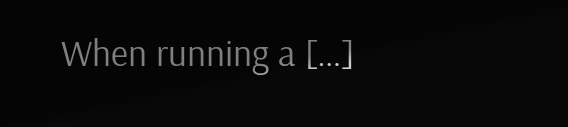When running a […]